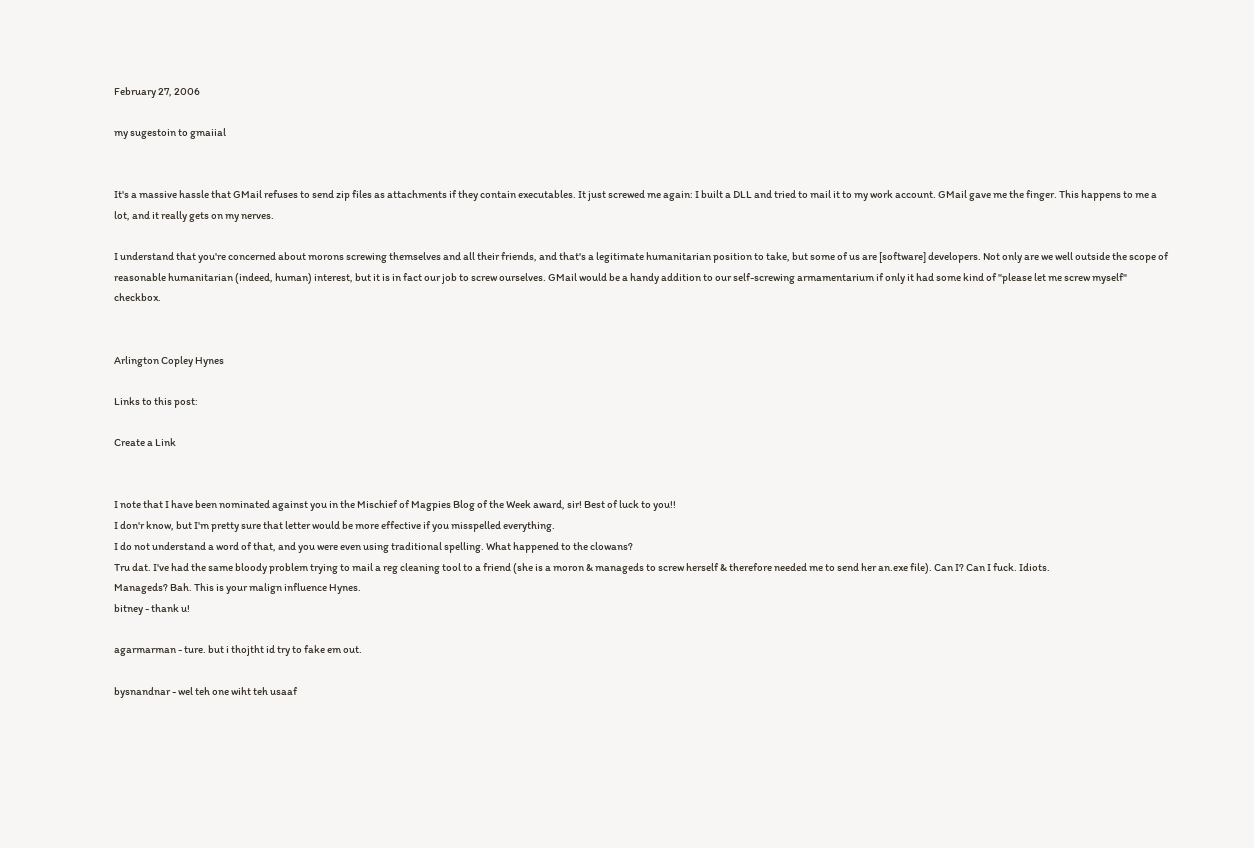February 27, 2006

my sugestoin to gmaiial


It's a massive hassle that GMail refuses to send zip files as attachments if they contain executables. It just screwed me again: I built a DLL and tried to mail it to my work account. GMail gave me the finger. This happens to me a lot, and it really gets on my nerves.

I understand that you're concerned about morons screwing themselves and all their friends, and that's a legitimate humanitarian position to take, but some of us are [software] developers. Not only are we well outside the scope of reasonable humanitarian (indeed, human) interest, but it is in fact our job to screw ourselves. GMail would be a handy addition to our self-screwing armamentarium if only it had some kind of "please let me screw myself" checkbox.


Arlington Copley Hynes

Links to this post:

Create a Link


I note that I have been nominated against you in the Mischief of Magpies Blog of the Week award, sir! Best of luck to you!!
I don'r know, but I'm pretty sure that letter would be more effective if you misspelled everything.
I do not understand a word of that, and you were even using traditional spelling. What happened to the clowans?
Tru dat. I've had the same bloody problem trying to mail a reg cleaning tool to a friend (she is a moron & manageds to screw herself & therefore needed me to send her an.exe file). Can I? Can I fuck. Idiots.
Manageds? Bah. This is your malign influence Hynes.
bitney - thank u!

agarmarman - ture. but i thojtht id try to fake em out.

bysnandnar - wel teh one wiht teh usaaf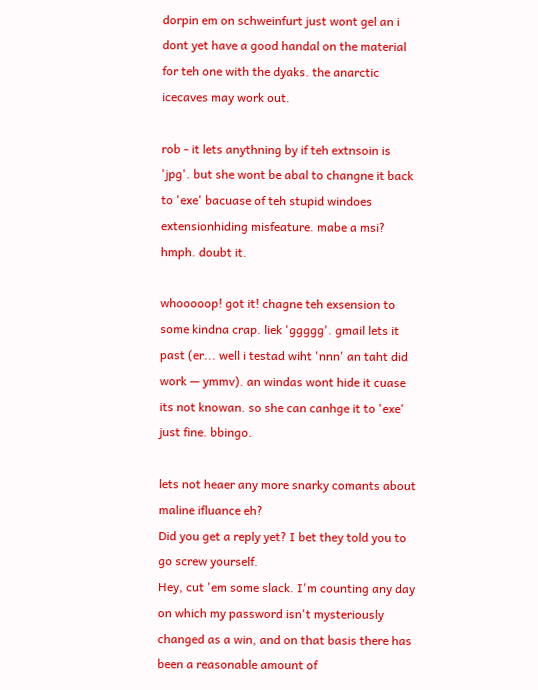dorpin em on schweinfurt just wont gel an i dont yet have a good handal on the material for teh one with the dyaks. the anarctic icecaves may work out.

rob - it lets anythning by if teh extnsoin is 'jpg'. but she wont be abal to changne it back to 'exe' bacuase of teh stupid windoes extensionhiding misfeature. mabe a msi? hmph. doubt it.

whooooop! got it! chagne teh exsension to some kindna crap. liek 'ggggg'. gmail lets it past (er... well i testad wiht 'nnn' an taht did work — ymmv). an windas wont hide it cuase its not knowan. so she can canhge it to 'exe' just fine. bbingo.

lets not heaer any more snarky comants about maline ifluance eh?
Did you get a reply yet? I bet they told you to go screw yourself.
Hey, cut 'em some slack. I'm counting any day on which my password isn't mysteriously changed as a win, and on that basis there has been a reasonable amount of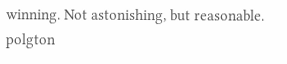winning. Not astonishing, but reasonable.
polgton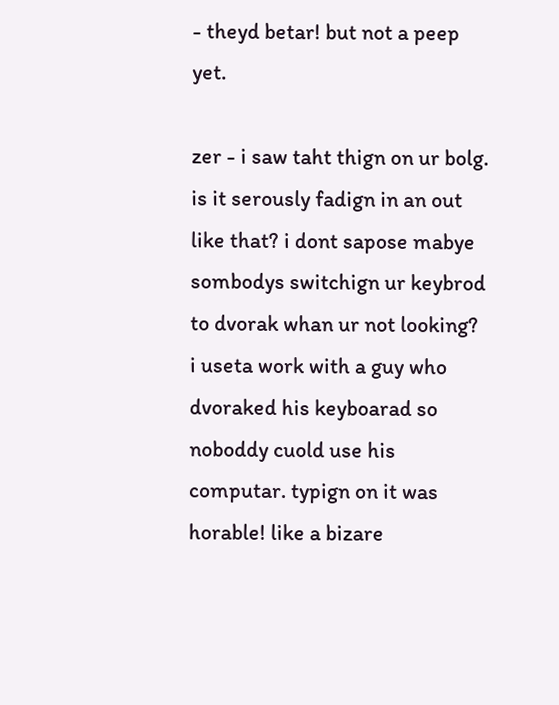- theyd betar! but not a peep yet.

zer - i saw taht thign on ur bolg. is it serously fadign in an out like that? i dont sapose mabye sombodys switchign ur keybrod to dvorak whan ur not looking? i useta work with a guy who dvoraked his keyboarad so noboddy cuold use his computar. typign on it was horable! like a bizare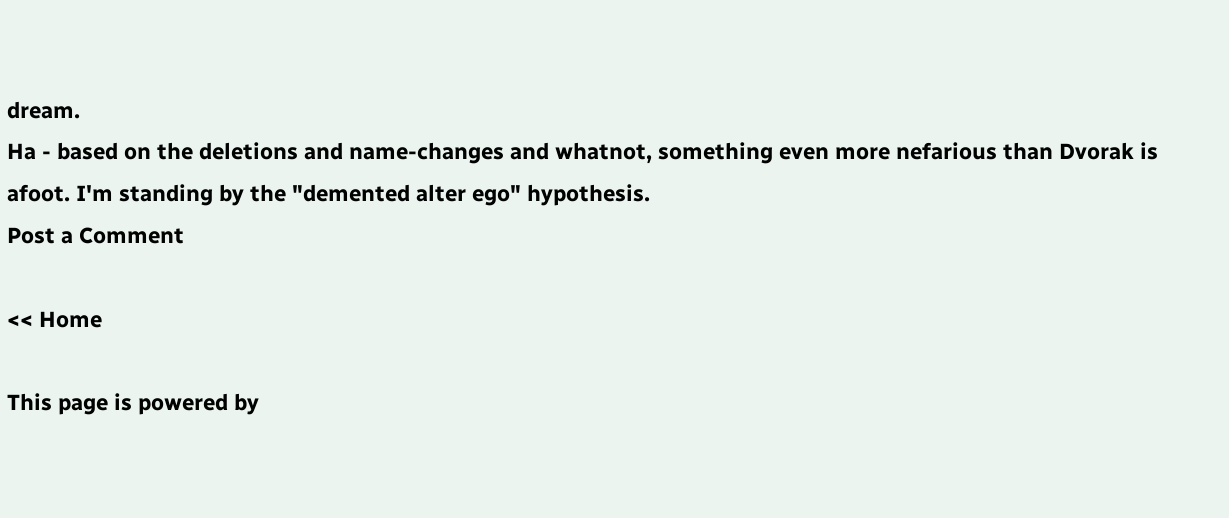dream.
Ha - based on the deletions and name-changes and whatnot, something even more nefarious than Dvorak is afoot. I'm standing by the "demented alter ego" hypothesis.
Post a Comment

<< Home

This page is powered by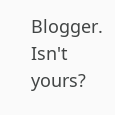Blogger. Isn't yours?